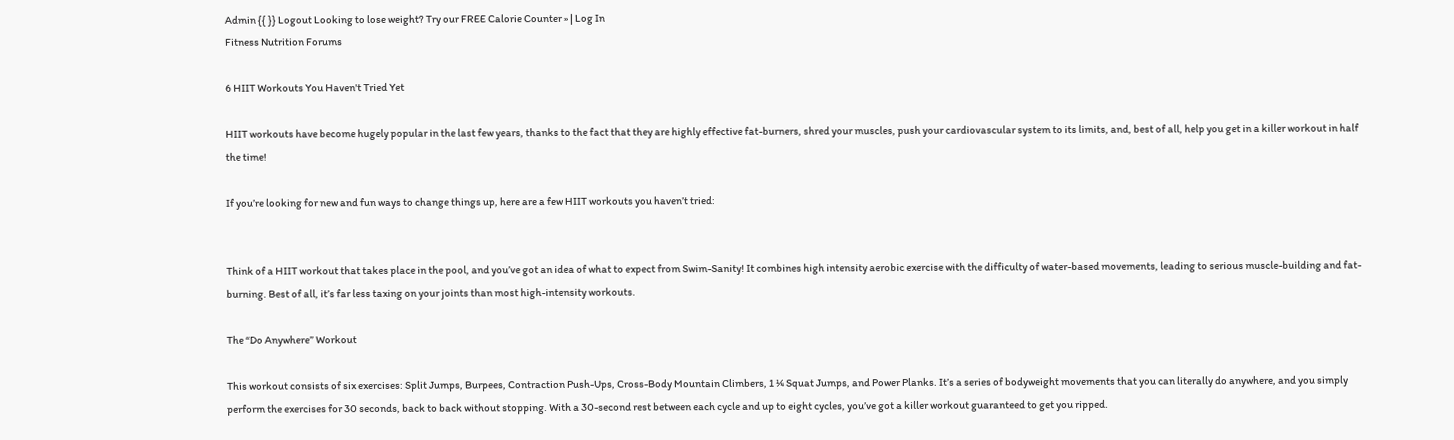Admin {{ }} Logout Looking to lose weight? Try our FREE Calorie Counter » | Log In
Fitness Nutrition Forums

6 HIIT Workouts You Haven't Tried Yet

HIIT workouts have become hugely popular in the last few years, thanks to the fact that they are highly effective fat-burners, shred your muscles, push your cardiovascular system to its limits, and, best of all, help you get in a killer workout in half the time!

If you’re looking for new and fun ways to change things up, here are a few HIIT workouts you haven’t tried:


Think of a HIIT workout that takes place in the pool, and you’ve got an idea of what to expect from Swim-Sanity! It combines high intensity aerobic exercise with the difficulty of water-based movements, leading to serious muscle-building and fat-burning. Best of all, it’s far less taxing on your joints than most high-intensity workouts.

The “Do Anywhere” Workout

This workout consists of six exercises: Split Jumps, Burpees, Contraction Push-Ups, Cross-Body Mountain Climbers, 1 ¼ Squat Jumps, and Power Planks. It’s a series of bodyweight movements that you can literally do anywhere, and you simply perform the exercises for 30 seconds, back to back without stopping. With a 30-second rest between each cycle and up to eight cycles, you’ve got a killer workout guaranteed to get you ripped.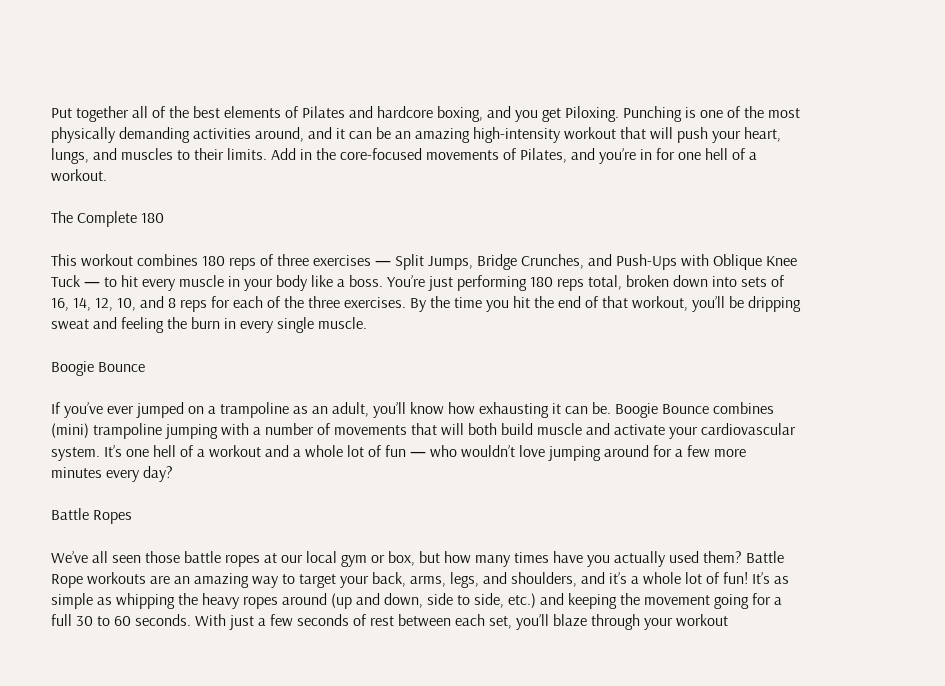Put together all of the best elements of Pilates and hardcore boxing, and you get Piloxing. Punching is one of the most physically demanding activities around, and it can be an amazing high-intensity workout that will push your heart, lungs, and muscles to their limits. Add in the core-focused movements of Pilates, and you’re in for one hell of a workout.

The Complete 180

This workout combines 180 reps of three exercises — Split Jumps, Bridge Crunches, and Push-Ups with Oblique Knee Tuck — to hit every muscle in your body like a boss. You’re just performing 180 reps total, broken down into sets of 16, 14, 12, 10, and 8 reps for each of the three exercises. By the time you hit the end of that workout, you’ll be dripping sweat and feeling the burn in every single muscle.

Boogie Bounce

If you’ve ever jumped on a trampoline as an adult, you’ll know how exhausting it can be. Boogie Bounce combines (mini) trampoline jumping with a number of movements that will both build muscle and activate your cardiovascular system. It’s one hell of a workout and a whole lot of fun — who wouldn’t love jumping around for a few more minutes every day?

Battle Ropes

We’ve all seen those battle ropes at our local gym or box, but how many times have you actually used them? Battle Rope workouts are an amazing way to target your back, arms, legs, and shoulders, and it’s a whole lot of fun! It’s as simple as whipping the heavy ropes around (up and down, side to side, etc.) and keeping the movement going for a full 30 to 60 seconds. With just a few seconds of rest between each set, you’ll blaze through your workout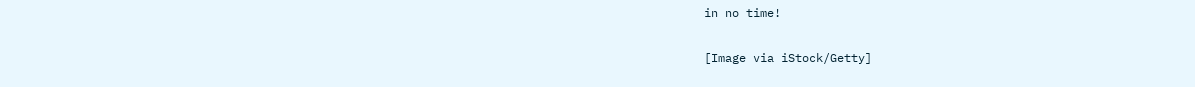in no time!

[Image via iStock/Getty]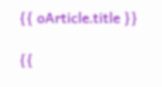{{ oArticle.title }}

{{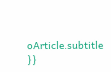oArticle.subtitle }}